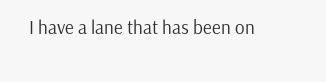I have a lane that has been on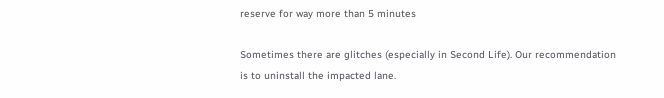reserve for way more than 5 minutes

Sometimes there are glitches (especially in Second Life). Our recommendation is to uninstall the impacted lane.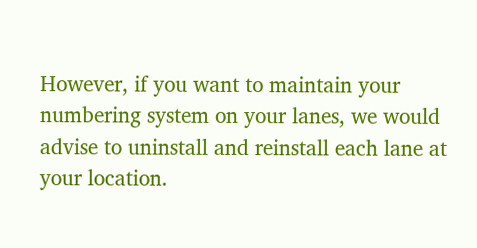However, if you want to maintain your numbering system on your lanes, we would advise to uninstall and reinstall each lane at your location.